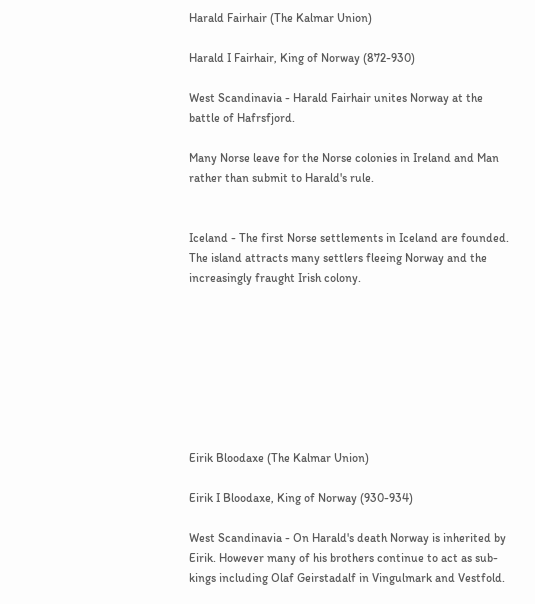Harald Fairhair (The Kalmar Union)

Harald I Fairhair, King of Norway (872-930)

West Scandinavia - Harald Fairhair unites Norway at the battle of Hafrsfjord.

Many Norse leave for the Norse colonies in Ireland and Man rather than submit to Harald's rule.


Iceland - The first Norse settlements in Iceland are founded. The island attracts many settlers fleeing Norway and the increasingly fraught Irish colony.








Eirik Bloodaxe (The Kalmar Union)

Eirik I Bloodaxe, King of Norway (930-934)

West Scandinavia - On Harald's death Norway is inherited by Eirik. However many of his brothers continue to act as sub-kings including Olaf Geirstadalf in Vingulmark and Vestfold.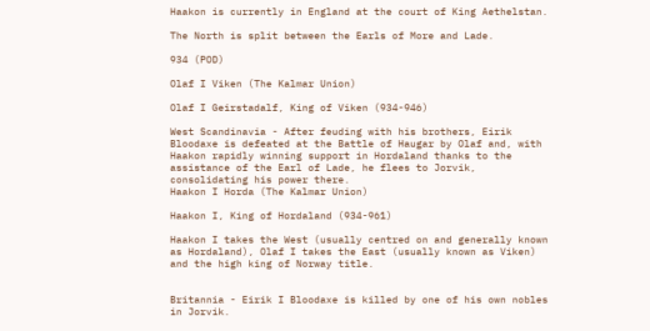Haakon is currently in England at the court of King Aethelstan.

The North is split between the Earls of More and Lade.

934 (POD)

Olaf I Viken (The Kalmar Union)

Olaf I Geirstadalf, King of Viken (934-946)

West Scandinavia - After feuding with his brothers, Eirik Bloodaxe is defeated at the Battle of Haugar by Olaf and, with Haakon rapidly winning support in Hordaland thanks to the assistance of the Earl of Lade, he flees to Jorvik, consolidating his power there.
Haakon I Horda (The Kalmar Union)

Haakon I, King of Hordaland (934-961)

Haakon I takes the West (usually centred on and generally known as Hordaland), Olaf I takes the East (usually known as Viken) and the high king of Norway title.


Britannia - Eirik I Bloodaxe is killed by one of his own nobles in Jorvik.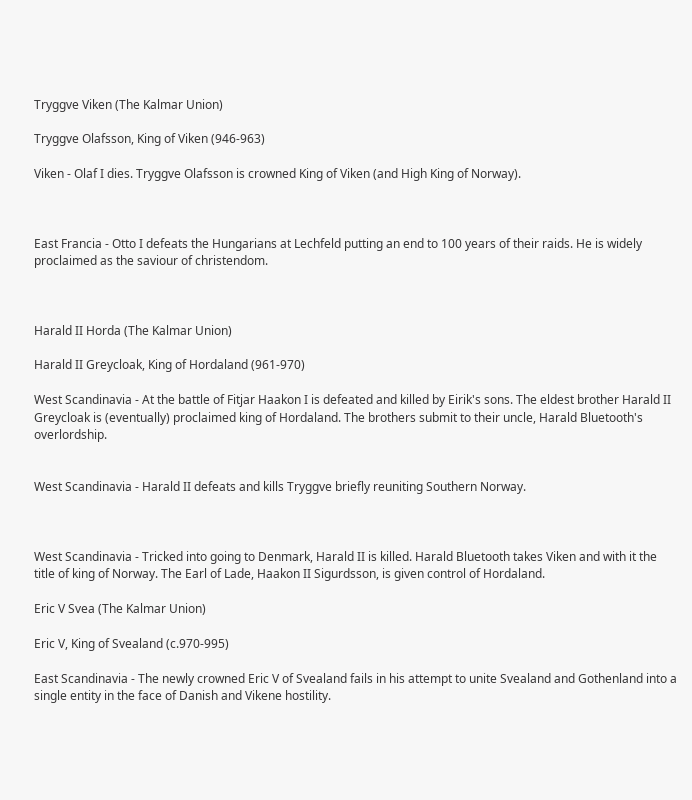Tryggve Viken (The Kalmar Union)

Tryggve Olafsson, King of Viken (946-963)

Viken - Olaf I dies. Tryggve Olafsson is crowned King of Viken (and High King of Norway).



East Francia - Otto I defeats the Hungarians at Lechfeld putting an end to 100 years of their raids. He is widely proclaimed as the saviour of christendom.



Harald II Horda (The Kalmar Union)

Harald II Greycloak, King of Hordaland (961-970)

West Scandinavia - At the battle of Fitjar Haakon I is defeated and killed by Eirik's sons. The eldest brother Harald II Greycloak is (eventually) proclaimed king of Hordaland. The brothers submit to their uncle, Harald Bluetooth's overlordship.


West Scandinavia - Harald II defeats and kills Tryggve briefly reuniting Southern Norway.



West Scandinavia - Tricked into going to Denmark, Harald II is killed. Harald Bluetooth takes Viken and with it the title of king of Norway. The Earl of Lade, Haakon II Sigurdsson, is given control of Hordaland.

Eric V Svea (The Kalmar Union)

Eric V, King of Svealand (c.970-995)

East Scandinavia - The newly crowned Eric V of Svealand fails in his attempt to unite Svealand and Gothenland into a single entity in the face of Danish and Vikene hostility.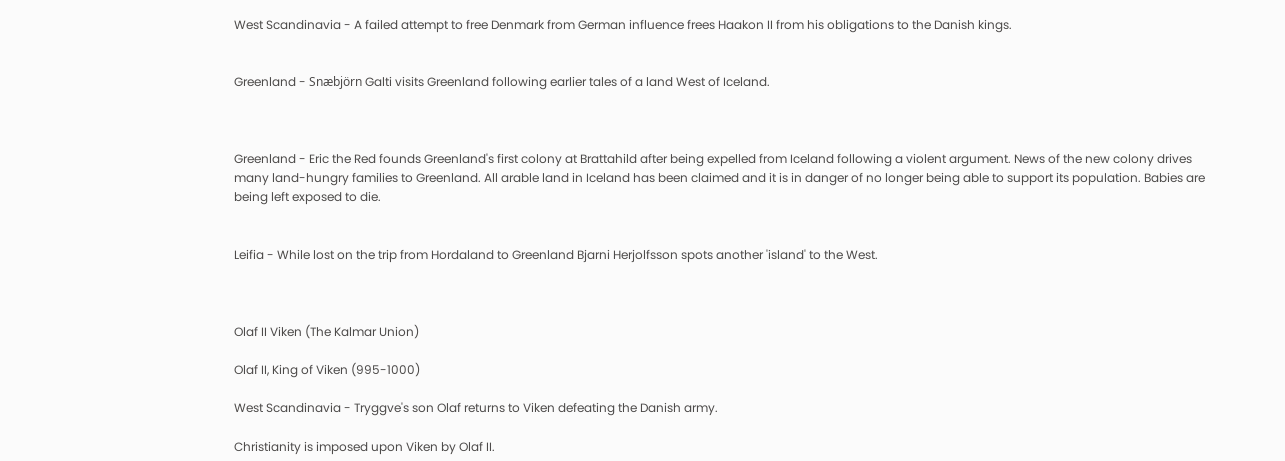West Scandinavia - A failed attempt to free Denmark from German influence frees Haakon II from his obligations to the Danish kings.


Greenland - Snæbjörn Galti visits Greenland following earlier tales of a land West of Iceland.



Greenland - Eric the Red founds Greenland's first colony at Brattahild after being expelled from Iceland following a violent argument. News of the new colony drives many land-hungry families to Greenland. All arable land in Iceland has been claimed and it is in danger of no longer being able to support its population. Babies are being left exposed to die.


Leifia - While lost on the trip from Hordaland to Greenland Bjarni Herjolfsson spots another 'island' to the West.



Olaf II Viken (The Kalmar Union)

Olaf II, King of Viken (995-1000)

West Scandinavia - Tryggve's son Olaf returns to Viken defeating the Danish army.

Christianity is imposed upon Viken by Olaf II.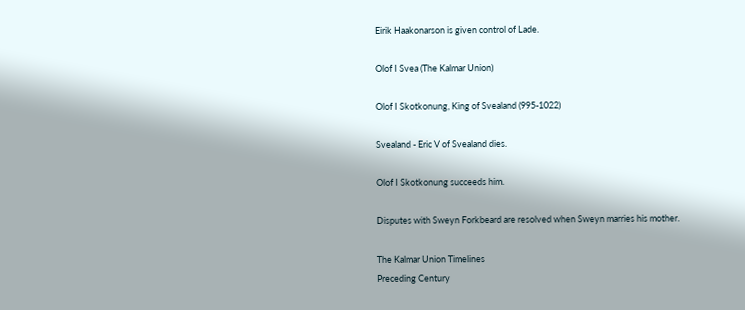Eirik Haakonarson is given control of Lade.

Olof I Svea (The Kalmar Union)

Olof I Skotkonung, King of Svealand (995-1022)

Svealand - Eric V of Svealand dies.

Olof I Skotkonung succeeds him.

Disputes with Sweyn Forkbeard are resolved when Sweyn marries his mother.

The Kalmar Union Timelines
Preceding Century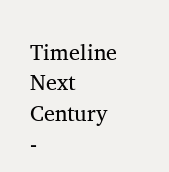Timeline Next Century
-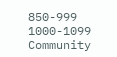850-999 1000-1099
Community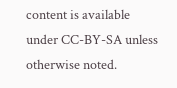content is available under CC-BY-SA unless otherwise noted.